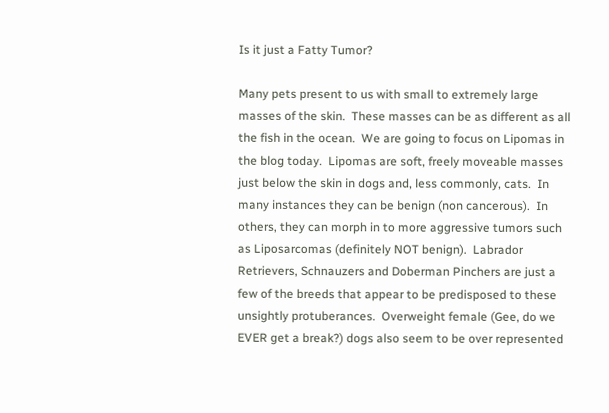Is it just a Fatty Tumor?

Many pets present to us with small to extremely large masses of the skin.  These masses can be as different as all the fish in the ocean.  We are going to focus on Lipomas in the blog today.  Lipomas are soft, freely moveable masses just below the skin in dogs and, less commonly, cats.  In many instances they can be benign (non cancerous).  In others, they can morph in to more aggressive tumors such as Liposarcomas (definitely NOT benign).  Labrador Retrievers, Schnauzers and Doberman Pinchers are just a few of the breeds that appear to be predisposed to these unsightly protuberances.  Overweight female (Gee, do we EVER get a break?) dogs also seem to be over represented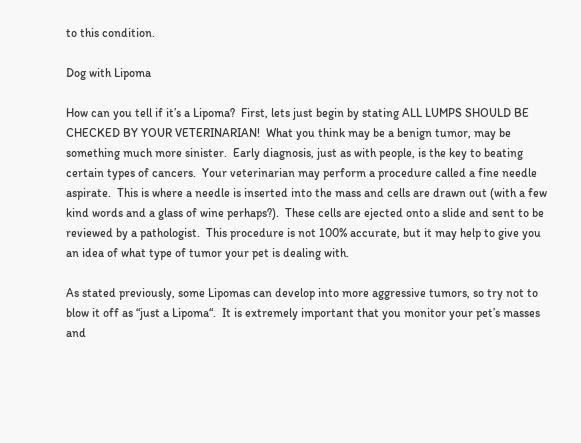to this condition.

Dog with Lipoma

How can you tell if it’s a Lipoma?  First, lets just begin by stating ALL LUMPS SHOULD BE CHECKED BY YOUR VETERINARIAN!  What you think may be a benign tumor, may be something much more sinister.  Early diagnosis, just as with people, is the key to beating certain types of cancers.  Your veterinarian may perform a procedure called a fine needle aspirate.  This is where a needle is inserted into the mass and cells are drawn out (with a few kind words and a glass of wine perhaps?).  These cells are ejected onto a slide and sent to be reviewed by a pathologist.  This procedure is not 100% accurate, but it may help to give you an idea of what type of tumor your pet is dealing with.

As stated previously, some Lipomas can develop into more aggressive tumors, so try not to blow it off as “just a Lipoma“.  It is extremely important that you monitor your pet’s masses and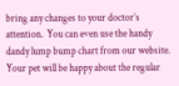bring any changes to your doctor’s attention.  You can even use the handy dandy lump bump chart from our website.  Your pet will be happy about the regular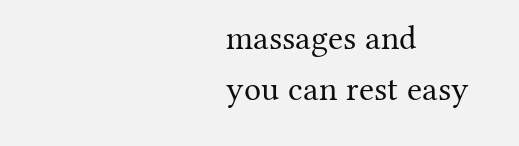massages and you can rest easy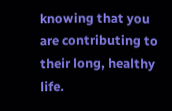knowing that you are contributing to their long, healthy life.